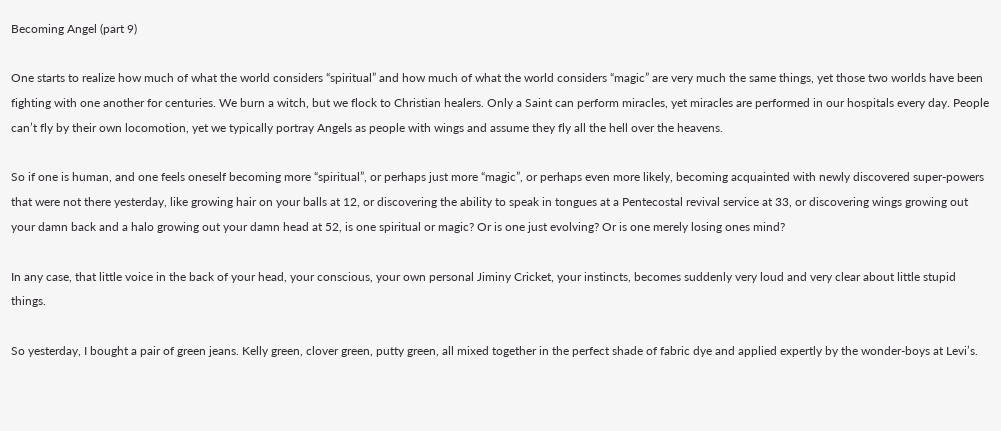Becoming Angel (part 9)

One starts to realize how much of what the world considers “spiritual” and how much of what the world considers “magic” are very much the same things, yet those two worlds have been fighting with one another for centuries. We burn a witch, but we flock to Christian healers. Only a Saint can perform miracles, yet miracles are performed in our hospitals every day. People can’t fly by their own locomotion, yet we typically portray Angels as people with wings and assume they fly all the hell over the heavens.

So if one is human, and one feels oneself becoming more “spiritual”, or perhaps just more “magic”, or perhaps even more likely, becoming acquainted with newly discovered super-powers that were not there yesterday, like growing hair on your balls at 12, or discovering the ability to speak in tongues at a Pentecostal revival service at 33, or discovering wings growing out your damn back and a halo growing out your damn head at 52, is one spiritual or magic? Or is one just evolving? Or is one merely losing ones mind?

In any case, that little voice in the back of your head, your conscious, your own personal Jiminy Cricket, your instincts, becomes suddenly very loud and very clear about little stupid things.

So yesterday, I bought a pair of green jeans. Kelly green, clover green, putty green, all mixed together in the perfect shade of fabric dye and applied expertly by the wonder-boys at Levi’s.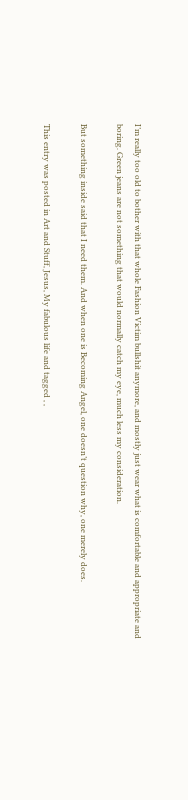I’m really too old to bother with that whole Fashion Victim bullshit anymore, and mostly just wear what is comfortable and appropriate and boring. Green jeans are not something that would normally catch my eye, much less my consideration.

But something inside said that I need them. And when one is Becoming Angel, one doesn’t question why, one merely does.

This entry was posted in Art and Stuff, Jesus, My fabulous life and tagged , ,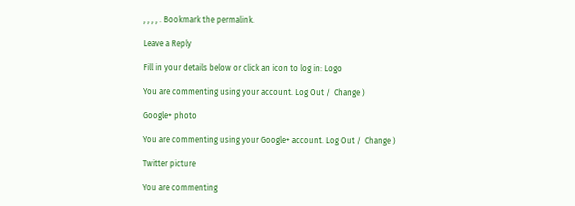, , , , . Bookmark the permalink.

Leave a Reply

Fill in your details below or click an icon to log in: Logo

You are commenting using your account. Log Out /  Change )

Google+ photo

You are commenting using your Google+ account. Log Out /  Change )

Twitter picture

You are commenting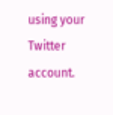using your Twitter account.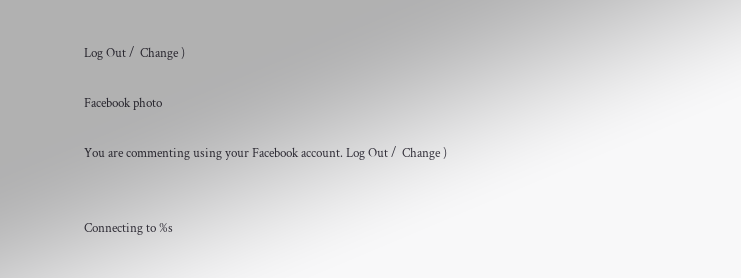Log Out /  Change )

Facebook photo

You are commenting using your Facebook account. Log Out /  Change )


Connecting to %s